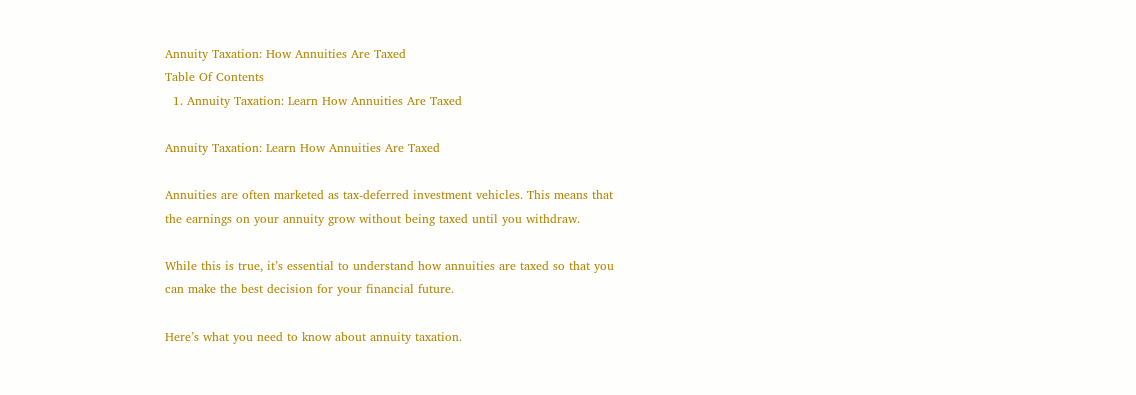Annuity Taxation: How Annuities Are Taxed
Table Of Contents
  1. Annuity Taxation: Learn How Annuities Are Taxed

Annuity Taxation: Learn How Annuities Are Taxed

Annuities are often marketed as tax-deferred investment vehicles. This means that the earnings on your annuity grow without being taxed until you withdraw.

While this is true, it’s essential to understand how annuities are taxed so that you can make the best decision for your financial future.

Here’s what you need to know about annuity taxation.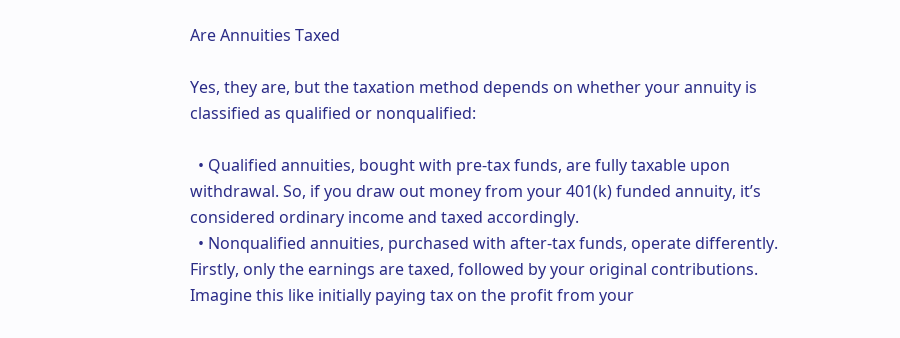Are Annuities Taxed

Yes, they are, but the taxation method depends on whether your annuity is classified as qualified or nonqualified:

  • Qualified annuities, bought with pre-tax funds, are fully taxable upon withdrawal. So, if you draw out money from your 401(k) funded annuity, it’s considered ordinary income and taxed accordingly.
  • Nonqualified annuities, purchased with after-tax funds, operate differently. Firstly, only the earnings are taxed, followed by your original contributions. Imagine this like initially paying tax on the profit from your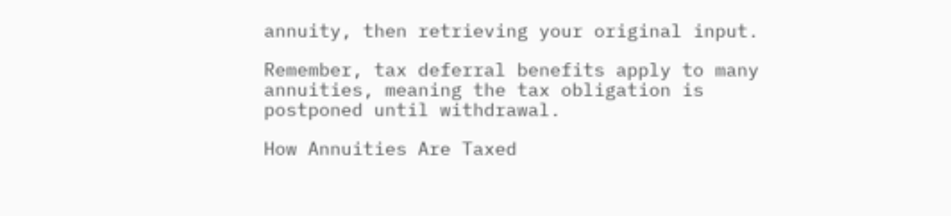annuity, then retrieving your original input.

Remember, tax deferral benefits apply to many annuities, meaning the tax obligation is postponed until withdrawal.

How Annuities Are Taxed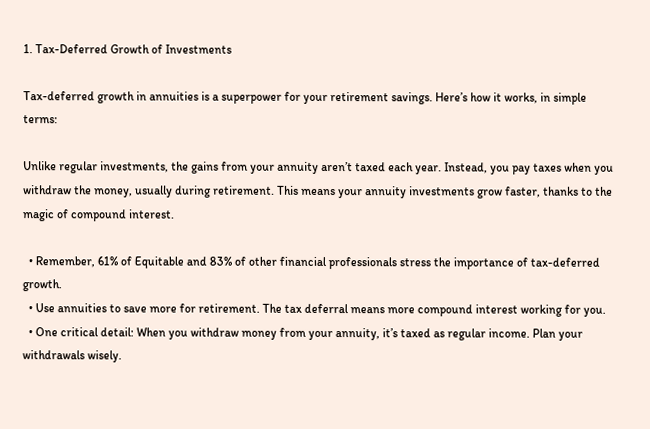1. Tax-Deferred Growth of Investments

Tax-deferred growth in annuities is a superpower for your retirement savings. Here’s how it works, in simple terms:

Unlike regular investments, the gains from your annuity aren’t taxed each year. Instead, you pay taxes when you withdraw the money, usually during retirement. This means your annuity investments grow faster, thanks to the magic of compound interest.

  • Remember, 61% of Equitable and 83% of other financial professionals stress the importance of tax-deferred growth.
  • Use annuities to save more for retirement. The tax deferral means more compound interest working for you.
  • One critical detail: When you withdraw money from your annuity, it’s taxed as regular income. Plan your withdrawals wisely.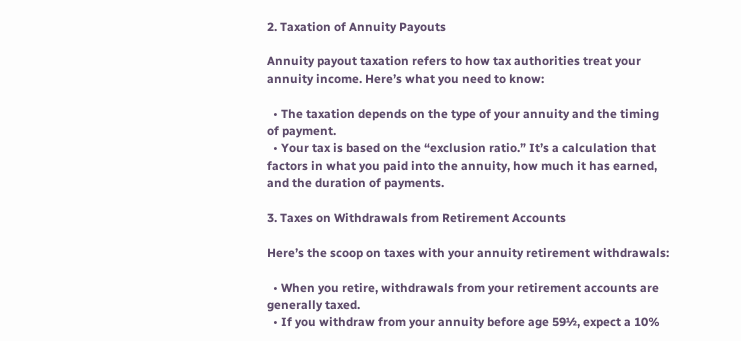2. Taxation of Annuity Payouts

Annuity payout taxation refers to how tax authorities treat your annuity income. Here’s what you need to know:

  • The taxation depends on the type of your annuity and the timing of payment.
  • Your tax is based on the “exclusion ratio.” It’s a calculation that factors in what you paid into the annuity, how much it has earned, and the duration of payments.

3. Taxes on Withdrawals from Retirement Accounts

Here’s the scoop on taxes with your annuity retirement withdrawals:

  • When you retire, withdrawals from your retirement accounts are generally taxed.
  • If you withdraw from your annuity before age 59½, expect a 10%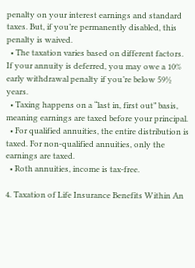penalty on your interest earnings and standard taxes. But, if you’re permanently disabled, this penalty is waived.
  • The taxation varies based on different factors. If your annuity is deferred, you may owe a 10% early withdrawal penalty if you’re below 59½ years.
  • Taxing happens on a “last in, first out” basis, meaning earnings are taxed before your principal.
  • For qualified annuities, the entire distribution is taxed. For non-qualified annuities, only the earnings are taxed.
  • Roth annuities, income is tax-free.

4. Taxation of Life Insurance Benefits Within An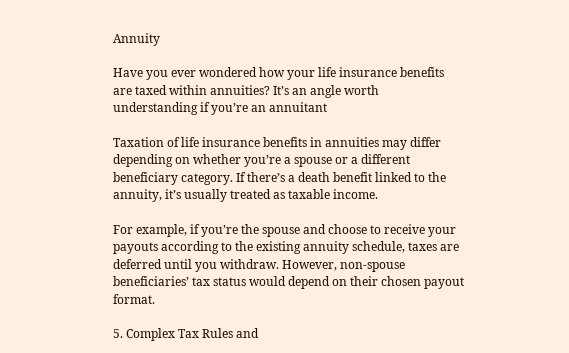Annuity

Have you ever wondered how your life insurance benefits are taxed within annuities? It’s an angle worth understanding if you’re an annuitant

Taxation of life insurance benefits in annuities may differ depending on whether you’re a spouse or a different beneficiary category. If there’s a death benefit linked to the annuity, it’s usually treated as taxable income.

For example, if you’re the spouse and choose to receive your payouts according to the existing annuity schedule, taxes are deferred until you withdraw. However, non-spouse beneficiaries’ tax status would depend on their chosen payout format.

5. Complex Tax Rules and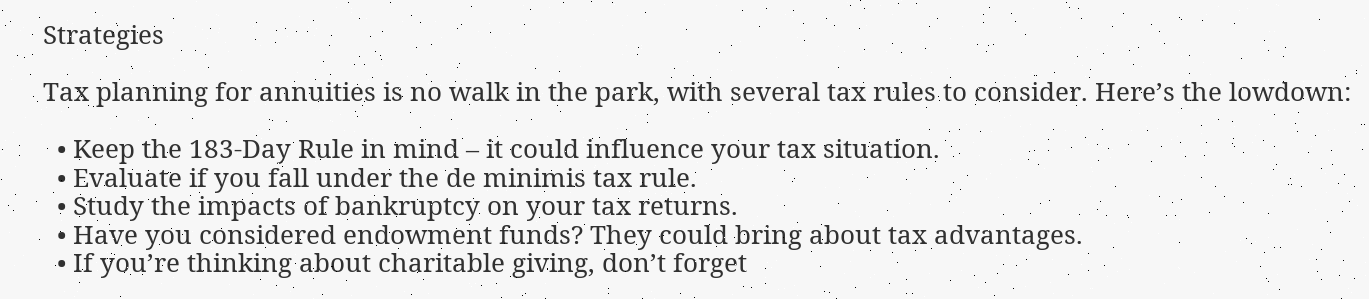Strategies

Tax planning for annuities is no walk in the park, with several tax rules to consider. Here’s the lowdown:

  • Keep the 183-Day Rule in mind – it could influence your tax situation.
  • Evaluate if you fall under the de minimis tax rule.
  • Study the impacts of bankruptcy on your tax returns.
  • Have you considered endowment funds? They could bring about tax advantages.
  • If you’re thinking about charitable giving, don’t forget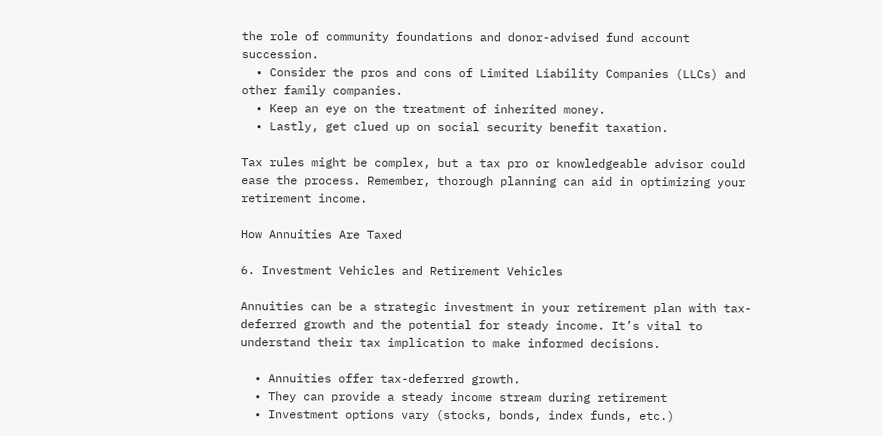the role of community foundations and donor-advised fund account succession.
  • Consider the pros and cons of Limited Liability Companies (LLCs) and other family companies.
  • Keep an eye on the treatment of inherited money.
  • Lastly, get clued up on social security benefit taxation.

Tax rules might be complex, but a tax pro or knowledgeable advisor could ease the process. Remember, thorough planning can aid in optimizing your retirement income.

How Annuities Are Taxed

6. Investment Vehicles and Retirement Vehicles

Annuities can be a strategic investment in your retirement plan with tax-deferred growth and the potential for steady income. It’s vital to understand their tax implication to make informed decisions.

  • Annuities offer tax-deferred growth.
  • They can provide a steady income stream during retirement
  • Investment options vary (stocks, bonds, index funds, etc.)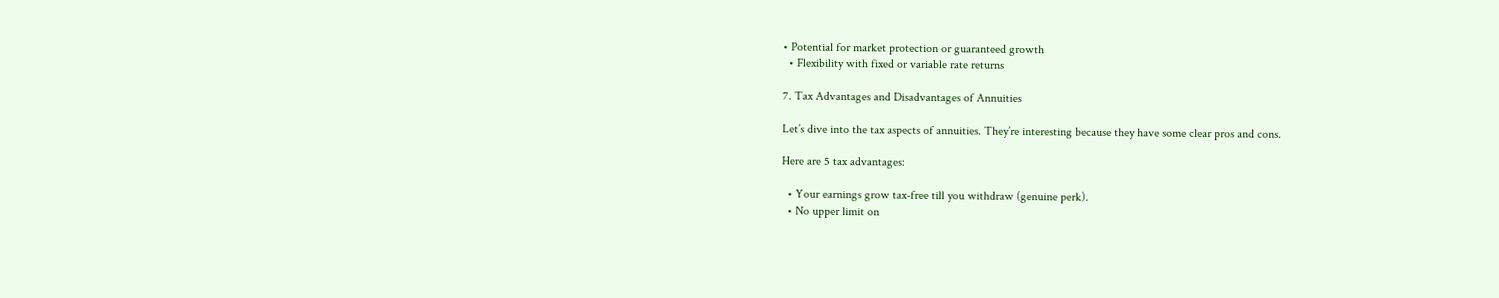• Potential for market protection or guaranteed growth
  • Flexibility with fixed or variable rate returns

7. Tax Advantages and Disadvantages of Annuities

Let’s dive into the tax aspects of annuities. They’re interesting because they have some clear pros and cons.

Here are 5 tax advantages:

  • Your earnings grow tax-free till you withdraw (genuine perk).
  • No upper limit on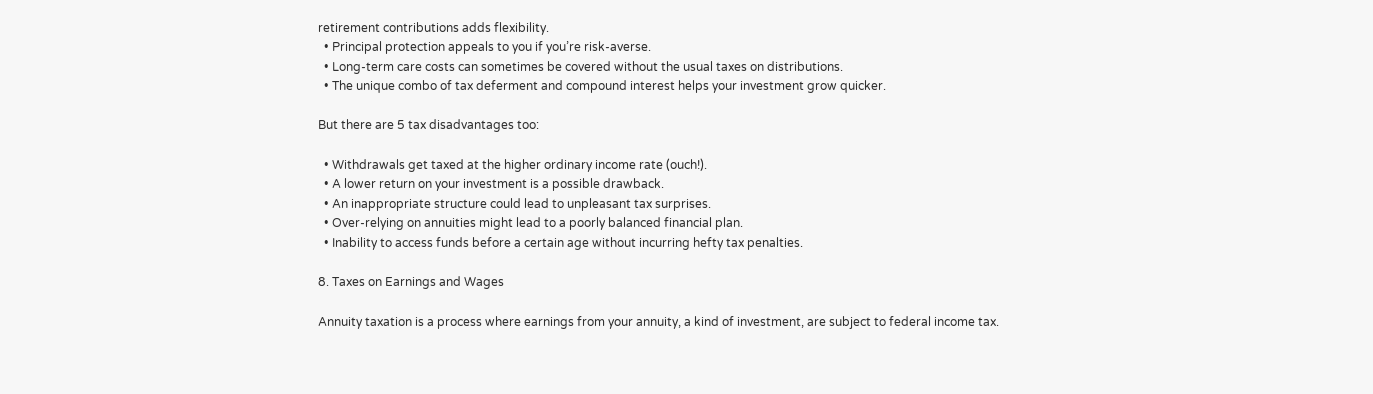retirement contributions adds flexibility.
  • Principal protection appeals to you if you’re risk-averse.
  • Long-term care costs can sometimes be covered without the usual taxes on distributions.
  • The unique combo of tax deferment and compound interest helps your investment grow quicker.

But there are 5 tax disadvantages too:

  • Withdrawals get taxed at the higher ordinary income rate (ouch!).
  • A lower return on your investment is a possible drawback.
  • An inappropriate structure could lead to unpleasant tax surprises.
  • Over-relying on annuities might lead to a poorly balanced financial plan.
  • Inability to access funds before a certain age without incurring hefty tax penalties.

8. Taxes on Earnings and Wages

Annuity taxation is a process where earnings from your annuity, a kind of investment, are subject to federal income tax.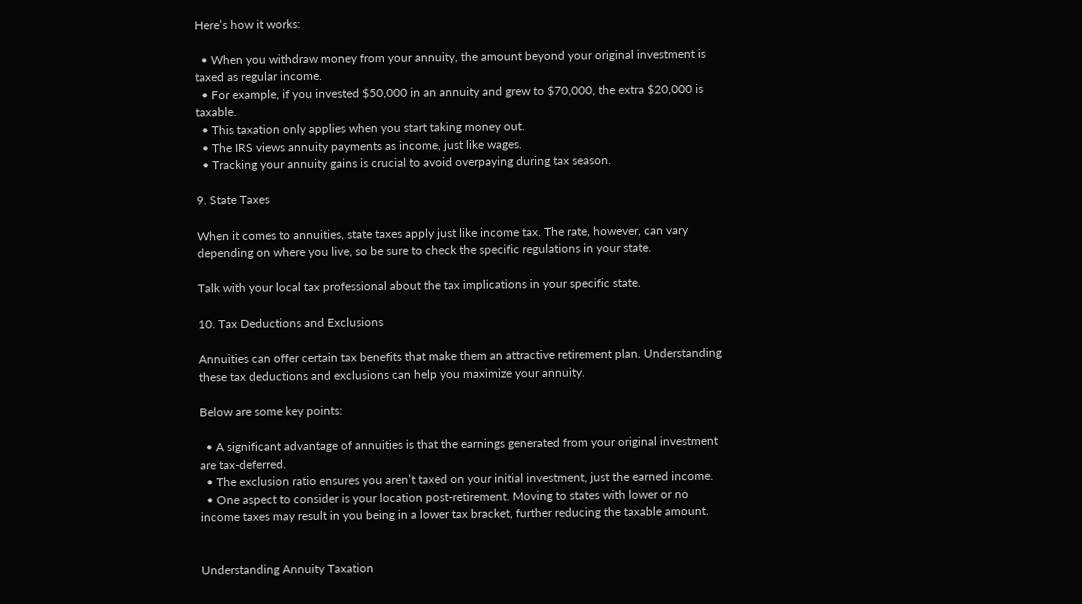Here’s how it works:

  • When you withdraw money from your annuity, the amount beyond your original investment is taxed as regular income.
  • For example, if you invested $50,000 in an annuity and grew to $70,000, the extra $20,000 is taxable.
  • This taxation only applies when you start taking money out.
  • The IRS views annuity payments as income, just like wages.
  • Tracking your annuity gains is crucial to avoid overpaying during tax season.

9. State Taxes

When it comes to annuities, state taxes apply just like income tax. The rate, however, can vary depending on where you live, so be sure to check the specific regulations in your state.

Talk with your local tax professional about the tax implications in your specific state.

10. Tax Deductions and Exclusions

Annuities can offer certain tax benefits that make them an attractive retirement plan. Understanding these tax deductions and exclusions can help you maximize your annuity.

Below are some key points:

  • A significant advantage of annuities is that the earnings generated from your original investment are tax-deferred.
  • The exclusion ratio ensures you aren’t taxed on your initial investment, just the earned income.
  • One aspect to consider is your location post-retirement. Moving to states with lower or no income taxes may result in you being in a lower tax bracket, further reducing the taxable amount.


Understanding Annuity Taxation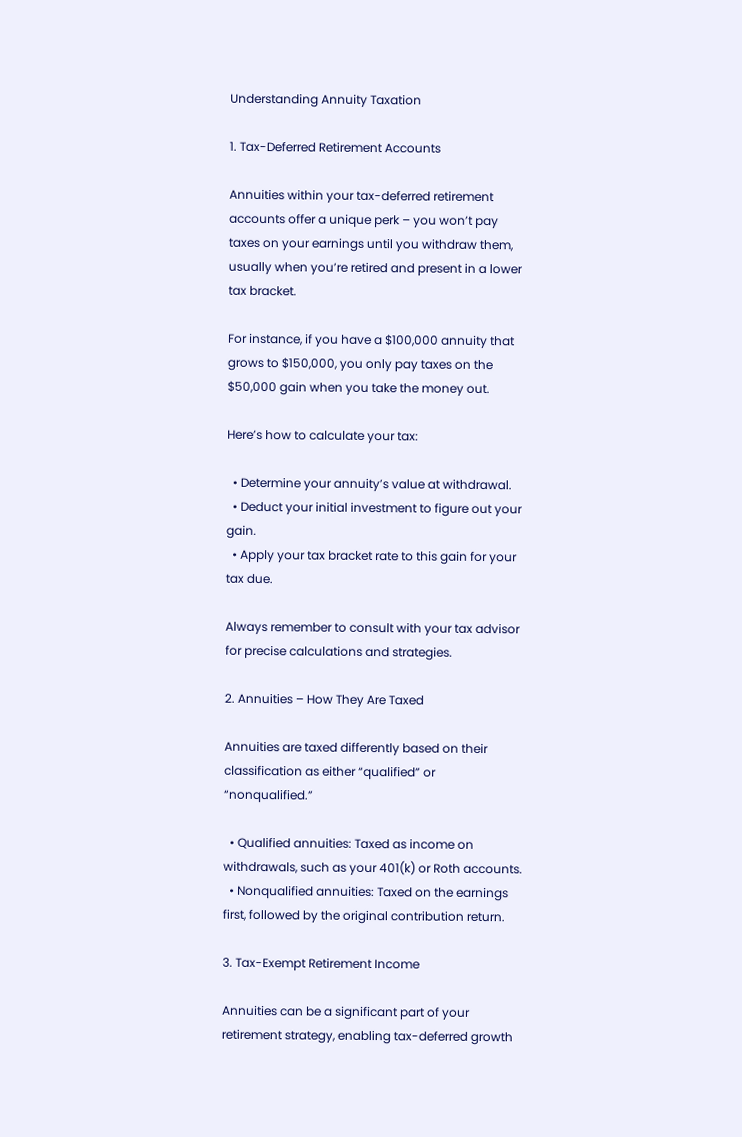Understanding Annuity Taxation

1. Tax-Deferred Retirement Accounts

Annuities within your tax-deferred retirement accounts offer a unique perk – you won’t pay taxes on your earnings until you withdraw them, usually when you’re retired and present in a lower tax bracket.

For instance, if you have a $100,000 annuity that grows to $150,000, you only pay taxes on the $50,000 gain when you take the money out.

Here’s how to calculate your tax:

  • Determine your annuity’s value at withdrawal.
  • Deduct your initial investment to figure out your gain.
  • Apply your tax bracket rate to this gain for your tax due.

Always remember to consult with your tax advisor for precise calculations and strategies.

2. Annuities – How They Are Taxed

Annuities are taxed differently based on their classification as either “qualified” or “nonqualified.”

  • Qualified annuities: Taxed as income on withdrawals, such as your 401(k) or Roth accounts.
  • Nonqualified annuities: Taxed on the earnings first, followed by the original contribution return.

3. Tax-Exempt Retirement Income

Annuities can be a significant part of your retirement strategy, enabling tax-deferred growth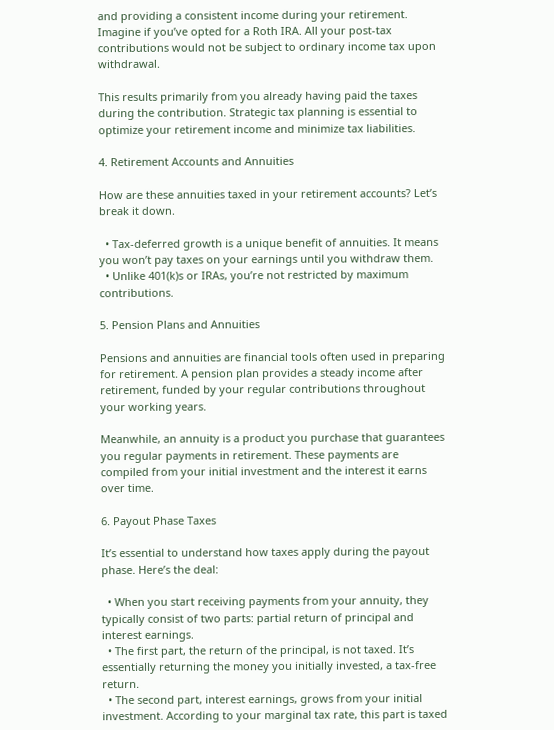and providing a consistent income during your retirement. Imagine if you’ve opted for a Roth IRA. All your post-tax contributions would not be subject to ordinary income tax upon withdrawal.

This results primarily from you already having paid the taxes during the contribution. Strategic tax planning is essential to optimize your retirement income and minimize tax liabilities.

4. Retirement Accounts and Annuities

How are these annuities taxed in your retirement accounts? Let’s break it down.

  • Tax-deferred growth is a unique benefit of annuities. It means you won’t pay taxes on your earnings until you withdraw them.
  • Unlike 401(k)s or IRAs, you’re not restricted by maximum contributions.

5. Pension Plans and Annuities

Pensions and annuities are financial tools often used in preparing for retirement. A pension plan provides a steady income after retirement, funded by your regular contributions throughout your working years.

Meanwhile, an annuity is a product you purchase that guarantees you regular payments in retirement. These payments are compiled from your initial investment and the interest it earns over time.

6. Payout Phase Taxes

It’s essential to understand how taxes apply during the payout phase. Here’s the deal:

  • When you start receiving payments from your annuity, they typically consist of two parts: partial return of principal and interest earnings.
  • The first part, the return of the principal, is not taxed. It’s essentially returning the money you initially invested, a tax-free return.
  • The second part, interest earnings, grows from your initial investment. According to your marginal tax rate, this part is taxed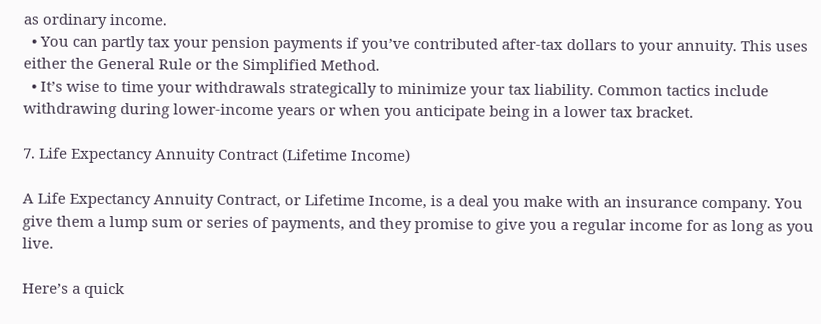as ordinary income.
  • You can partly tax your pension payments if you’ve contributed after-tax dollars to your annuity. This uses either the General Rule or the Simplified Method.
  • It’s wise to time your withdrawals strategically to minimize your tax liability. Common tactics include withdrawing during lower-income years or when you anticipate being in a lower tax bracket.

7. Life Expectancy Annuity Contract (Lifetime Income)

A Life Expectancy Annuity Contract, or Lifetime Income, is a deal you make with an insurance company. You give them a lump sum or series of payments, and they promise to give you a regular income for as long as you live.

Here’s a quick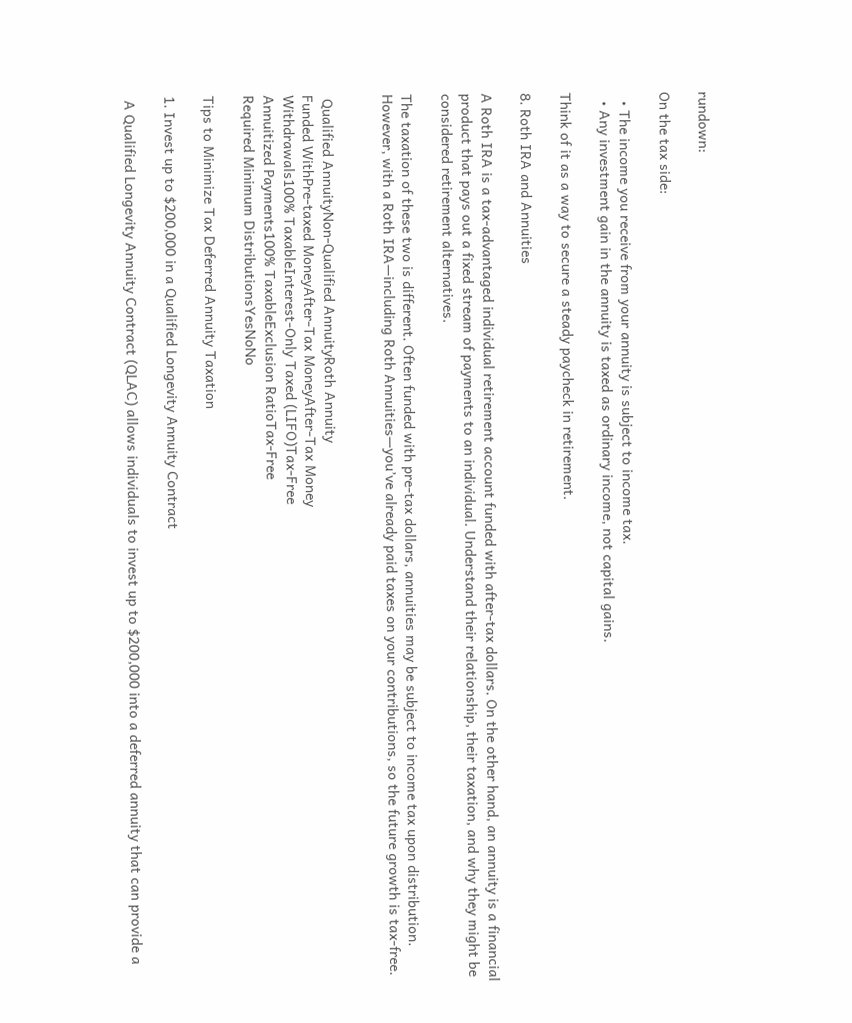rundown:

On the tax side:

  • The income you receive from your annuity is subject to income tax.
  • Any investment gain in the annuity is taxed as ordinary income, not capital gains.

Think of it as a way to secure a steady paycheck in retirement.

8. Roth IRA and Annuities

A Roth IRA is a tax-advantaged individual retirement account funded with after-tax dollars. On the other hand, an annuity is a financial product that pays out a fixed stream of payments to an individual. Understand their relationship, their taxation, and why they might be considered retirement alternatives.

The taxation of these two is different. Often funded with pre-tax dollars, annuities may be subject to income tax upon distribution. However, with a Roth IRA—including Roth Annuities—you’ve already paid taxes on your contributions, so the future growth is tax-free.


 Qualified AnnuityNon-Qualified AnnuityRoth Annuity
Funded WithPre-taxed MoneyAfter-Tax MoneyAfter-Tax Money
Withdrawals100% TaxableInterest-Only Taxed (LIFO)Tax-Free
Annuitized Payments100% TaxableExclusion RatioTax-Free
Required Minimum DistributionsYesNoNo

Tips to Minimize Tax Deferred Annuity Taxation

1. Invest up to $200,000 in a Qualified Longevity Annuity Contract

 A Qualified Longevity Annuity Contract (QLAC) allows individuals to invest up to $200,000 into a deferred annuity that can provide a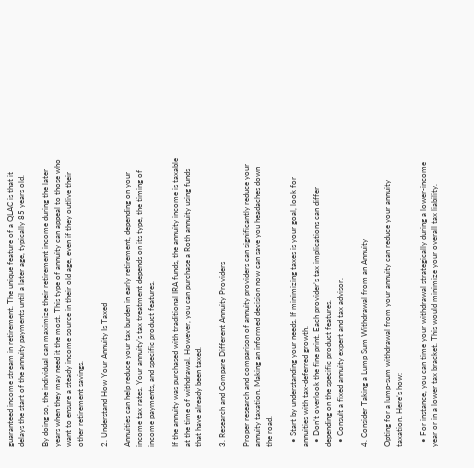guaranteed income stream in retirement. The unique feature of a QLAC is that it delays the start of the annuity payments until a later age, typically 85 years old.

By doing so, the individual can maximize their retirement income during the later years when they may need it the most. This type of annuity can appeal to those who want to ensure a steady income source in their old age, even if they outlive their other retirement savings.

2. Understand How Your Annuity Is Taxed

Annuities can help reduce your tax burden in early retirement, depending on your income tax rates. Your annuity’s tax treatment depends on its type, the timing of income payments, and specific product features.

If the annuity was purchased with traditional IRA funds, the annuity income is taxable at the time of withdrawal. However, you can purchase a Roth annuity using funds that have already been taxed.

3. Research and Compare Different Annuity Providers

Proper research and comparison of annuity providers can significantly reduce your annuity taxation. Making an informed decision now can save you headaches down the road.

  • Start by understanding your needs. If minimizing taxes is your goal, look for annuities with tax-deferred growth.
  • Don’t overlook the fine print. Each provider’s tax implications can differ depending on the specific product features.
  • Consult a fixed annuity expert and tax advisor.

4. Consider Taking a Lump Sum Withdrawal from an Annuity

Opting for a lump-sum withdrawal from your annuity can reduce your annuity taxation. Here’s how:

  • For instance, you can time your withdrawal strategically during a lower-income year or in a lower tax bracket. This would minimize your overall tax liability.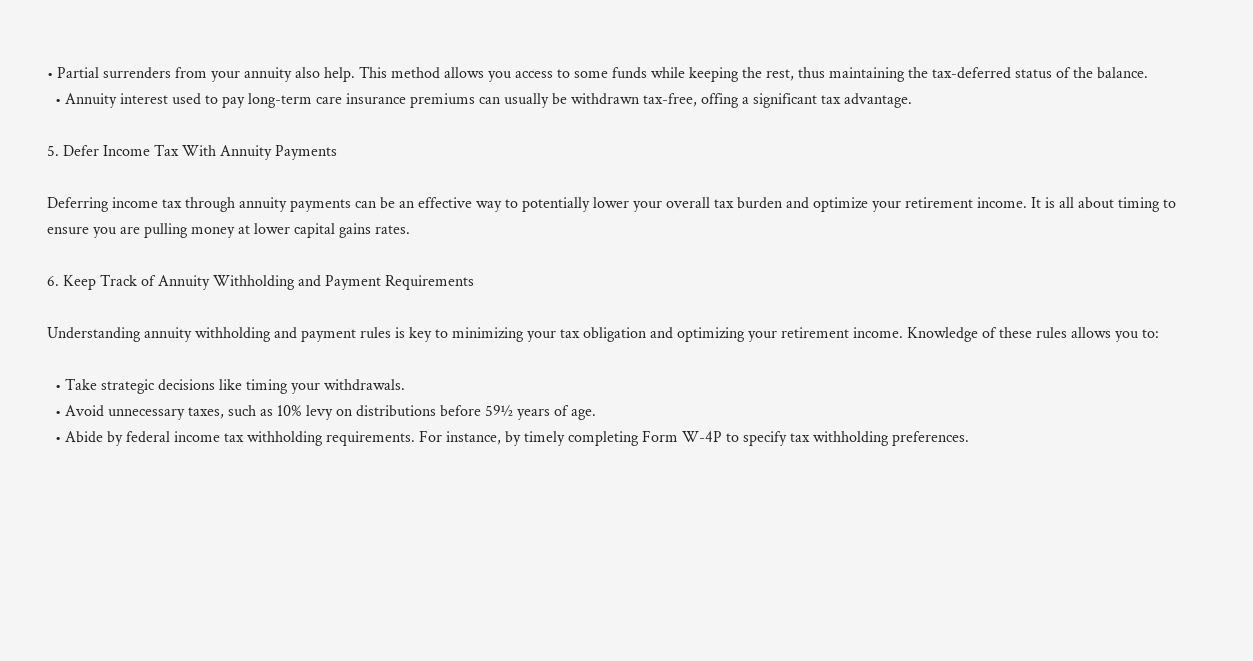• Partial surrenders from your annuity also help. This method allows you access to some funds while keeping the rest, thus maintaining the tax-deferred status of the balance.
  • Annuity interest used to pay long-term care insurance premiums can usually be withdrawn tax-free, offing a significant tax advantage.

5. Defer Income Tax With Annuity Payments

Deferring income tax through annuity payments can be an effective way to potentially lower your overall tax burden and optimize your retirement income. It is all about timing to ensure you are pulling money at lower capital gains rates.

6. Keep Track of Annuity Withholding and Payment Requirements

Understanding annuity withholding and payment rules is key to minimizing your tax obligation and optimizing your retirement income. Knowledge of these rules allows you to:

  • Take strategic decisions like timing your withdrawals.
  • Avoid unnecessary taxes, such as 10% levy on distributions before 59½ years of age.
  • Abide by federal income tax withholding requirements. For instance, by timely completing Form W-4P to specify tax withholding preferences.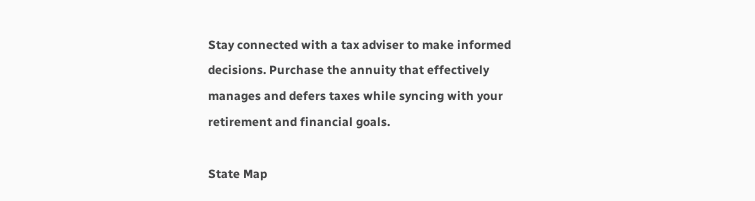Stay connected with a tax adviser to make informed decisions. Purchase the annuity that effectively manages and defers taxes while syncing with your retirement and financial goals.

State Map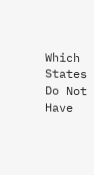Which States Do Not Have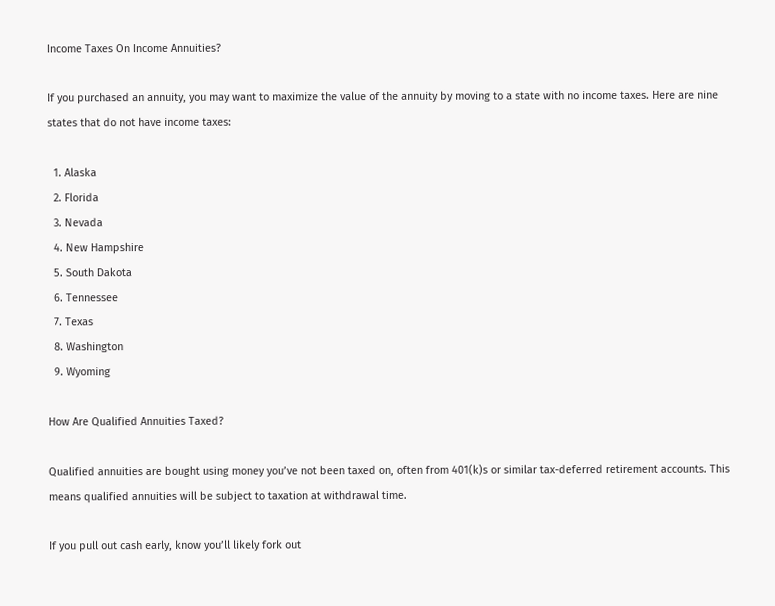Income Taxes On Income Annuities?

If you purchased an annuity, you may want to maximize the value of the annuity by moving to a state with no income taxes. Here are nine states that do not have income taxes:

  1. Alaska
  2. Florida
  3. Nevada
  4. New Hampshire
  5. South Dakota
  6. Tennessee
  7. Texas
  8. Washington
  9. Wyoming

How Are Qualified Annuities Taxed?

Qualified annuities are bought using money you’ve not been taxed on, often from 401(k)s or similar tax-deferred retirement accounts. This means qualified annuities will be subject to taxation at withdrawal time.

If you pull out cash early, know you’ll likely fork out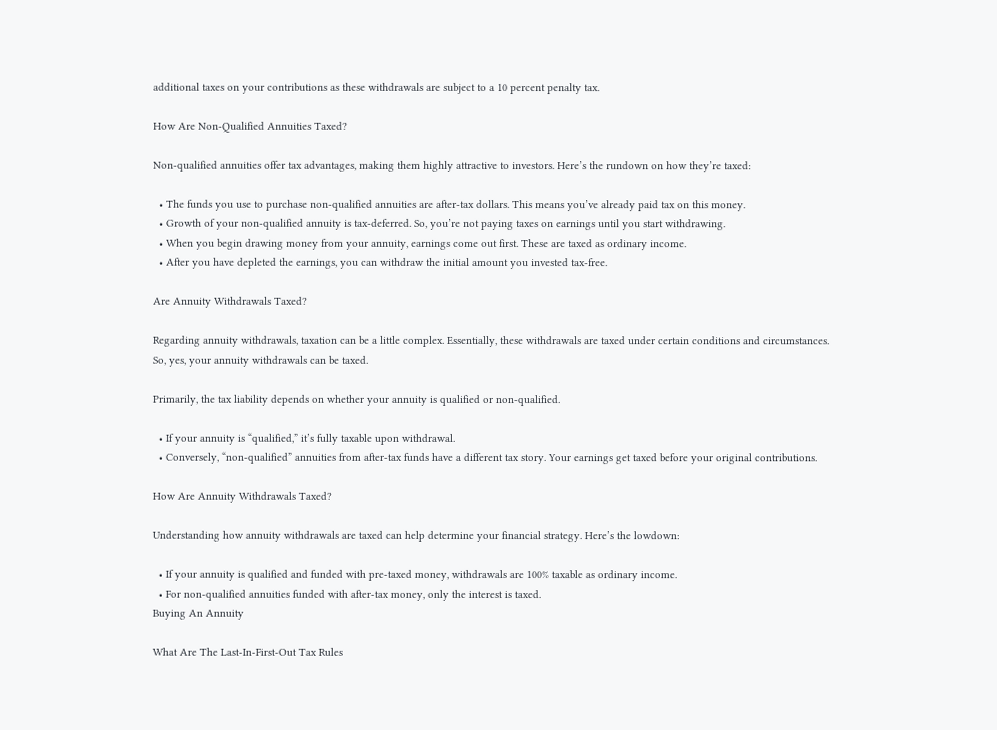additional taxes on your contributions as these withdrawals are subject to a 10 percent penalty tax.

How Are Non-Qualified Annuities Taxed?

Non-qualified annuities offer tax advantages, making them highly attractive to investors. Here’s the rundown on how they’re taxed:

  • The funds you use to purchase non-qualified annuities are after-tax dollars. This means you’ve already paid tax on this money.
  • Growth of your non-qualified annuity is tax-deferred. So, you’re not paying taxes on earnings until you start withdrawing.
  • When you begin drawing money from your annuity, earnings come out first. These are taxed as ordinary income.
  • After you have depleted the earnings, you can withdraw the initial amount you invested tax-free.

Are Annuity Withdrawals Taxed?

Regarding annuity withdrawals, taxation can be a little complex. Essentially, these withdrawals are taxed under certain conditions and circumstances. So, yes, your annuity withdrawals can be taxed.

Primarily, the tax liability depends on whether your annuity is qualified or non-qualified.

  • If your annuity is “qualified,” it’s fully taxable upon withdrawal.
  • Conversely, “non-qualified” annuities from after-tax funds have a different tax story. Your earnings get taxed before your original contributions.

How Are Annuity Withdrawals Taxed?

Understanding how annuity withdrawals are taxed can help determine your financial strategy. Here’s the lowdown:

  • If your annuity is qualified and funded with pre-taxed money, withdrawals are 100% taxable as ordinary income.
  • For non-qualified annuities funded with after-tax money, only the interest is taxed.
Buying An Annuity

What Are The Last-In-First-Out Tax Rules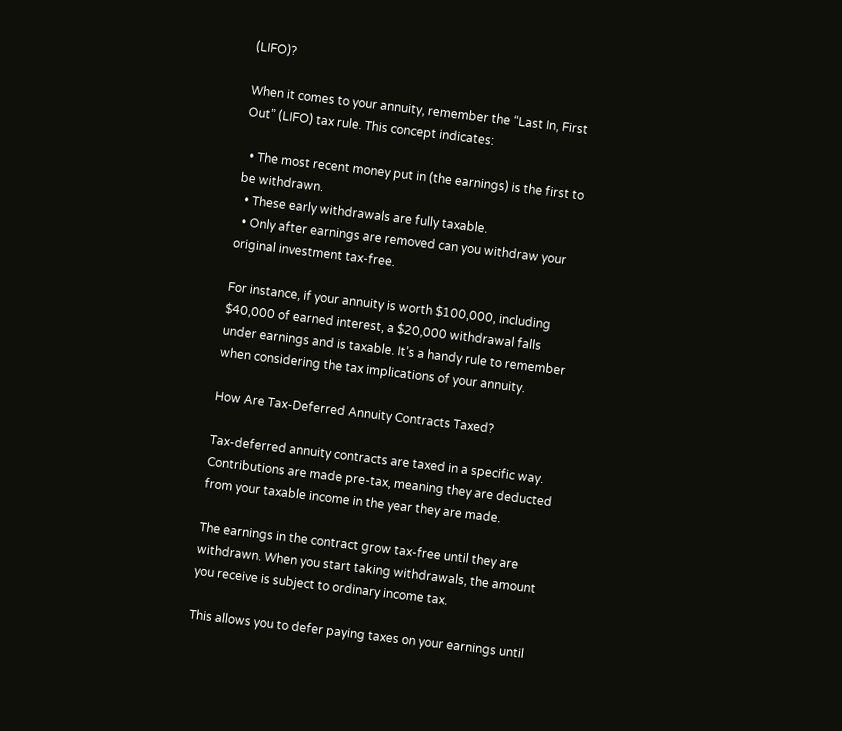(LIFO)?

When it comes to your annuity, remember the “Last In, First Out” (LIFO) tax rule. This concept indicates:

  • The most recent money put in (the earnings) is the first to be withdrawn.
  • These early withdrawals are fully taxable.
  • Only after earnings are removed can you withdraw your original investment tax-free.

For instance, if your annuity is worth $100,000, including $40,000 of earned interest, a $20,000 withdrawal falls under earnings and is taxable. It’s a handy rule to remember when considering the tax implications of your annuity.

How Are Tax-Deferred Annuity Contracts Taxed?

Tax-deferred annuity contracts are taxed in a specific way. Contributions are made pre-tax, meaning they are deducted from your taxable income in the year they are made.

The earnings in the contract grow tax-free until they are withdrawn. When you start taking withdrawals, the amount you receive is subject to ordinary income tax.

This allows you to defer paying taxes on your earnings until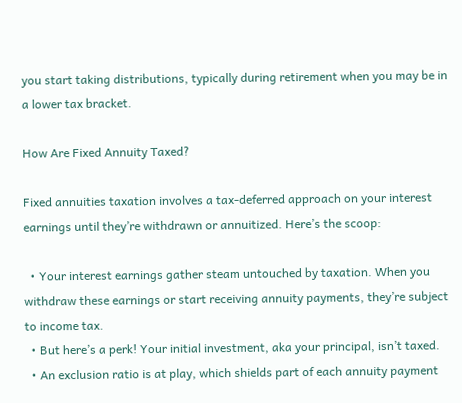you start taking distributions, typically during retirement when you may be in a lower tax bracket.

How Are Fixed Annuity Taxed?

Fixed annuities taxation involves a tax-deferred approach on your interest earnings until they’re withdrawn or annuitized. Here’s the scoop:

  • Your interest earnings gather steam untouched by taxation. When you withdraw these earnings or start receiving annuity payments, they’re subject to income tax.
  • But here’s a perk! Your initial investment, aka your principal, isn’t taxed.
  • An exclusion ratio is at play, which shields part of each annuity payment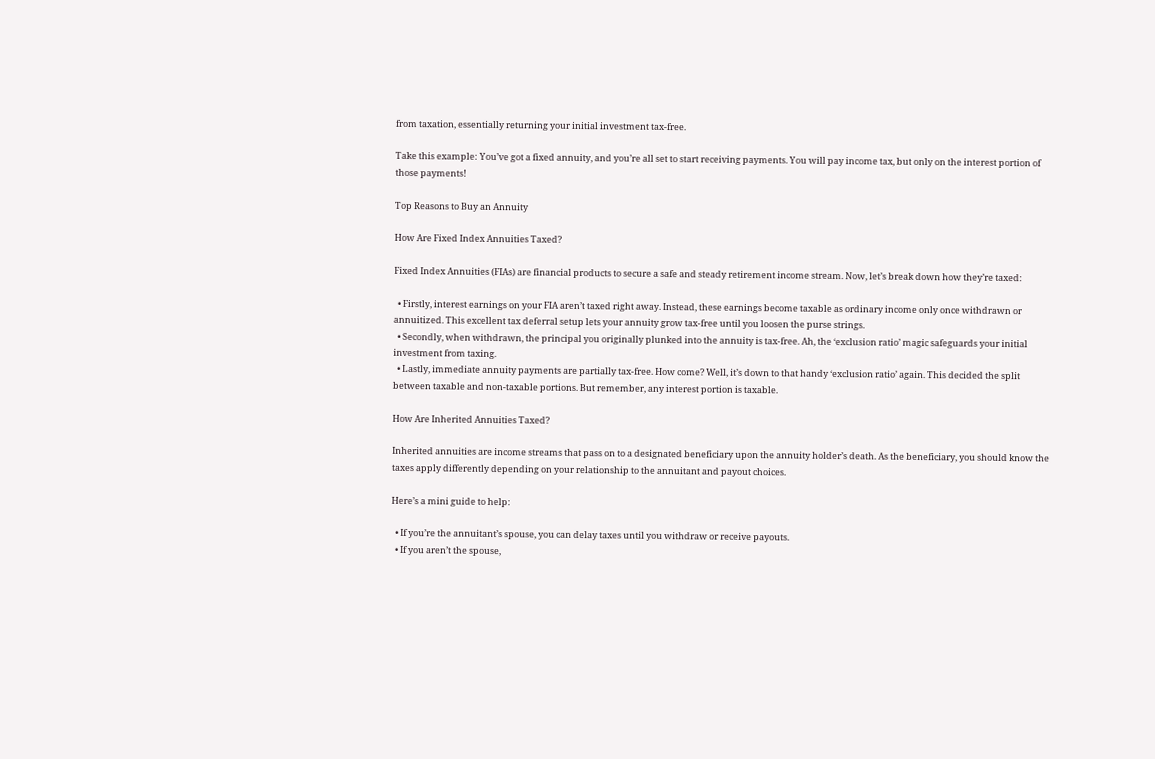from taxation, essentially returning your initial investment tax-free.

Take this example: You’ve got a fixed annuity, and you’re all set to start receiving payments. You will pay income tax, but only on the interest portion of those payments!

Top Reasons to Buy an Annuity

How Are Fixed Index Annuities Taxed?

Fixed Index Annuities (FIAs) are financial products to secure a safe and steady retirement income stream. Now, let’s break down how they’re taxed:

  • Firstly, interest earnings on your FIA aren’t taxed right away. Instead, these earnings become taxable as ordinary income only once withdrawn or annuitized. This excellent tax deferral setup lets your annuity grow tax-free until you loosen the purse strings.
  • Secondly, when withdrawn, the principal you originally plunked into the annuity is tax-free. Ah, the ‘exclusion ratio’ magic safeguards your initial investment from taxing.
  • Lastly, immediate annuity payments are partially tax-free. How come? Well, it’s down to that handy ‘exclusion ratio’ again. This decided the split between taxable and non-taxable portions. But remember, any interest portion is taxable.

How Are Inherited Annuities Taxed?

Inherited annuities are income streams that pass on to a designated beneficiary upon the annuity holder’s death. As the beneficiary, you should know the taxes apply differently depending on your relationship to the annuitant and payout choices.

Here’s a mini guide to help:

  • If you’re the annuitant’s spouse, you can delay taxes until you withdraw or receive payouts.
  • If you aren’t the spouse,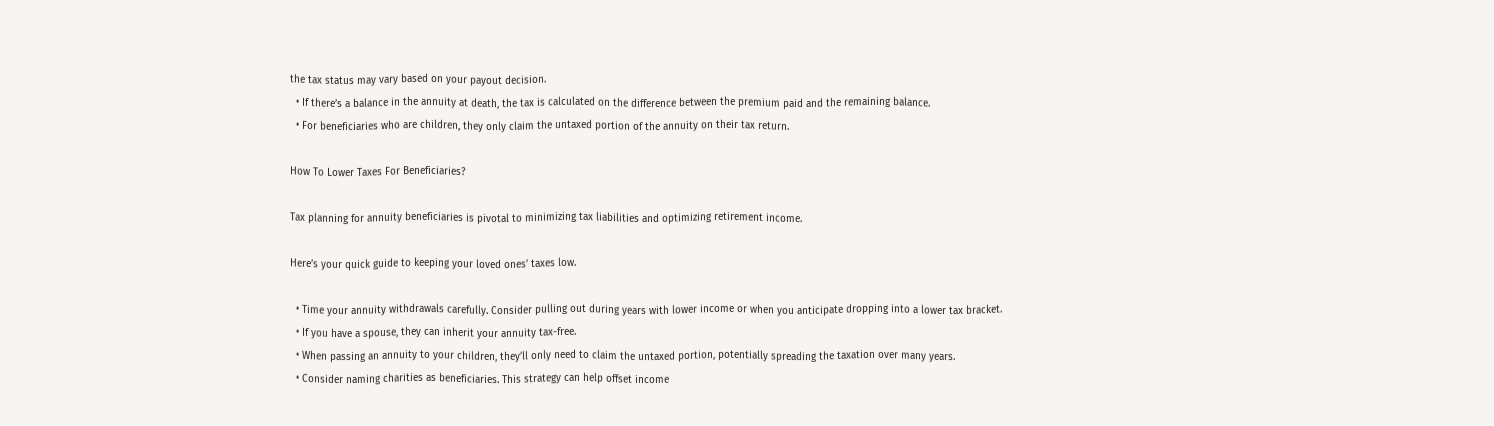the tax status may vary based on your payout decision.
  • If there’s a balance in the annuity at death, the tax is calculated on the difference between the premium paid and the remaining balance.
  • For beneficiaries who are children, they only claim the untaxed portion of the annuity on their tax return.

How To Lower Taxes For Beneficiaries?

Tax planning for annuity beneficiaries is pivotal to minimizing tax liabilities and optimizing retirement income.

Here’s your quick guide to keeping your loved ones’ taxes low.

  • Time your annuity withdrawals carefully. Consider pulling out during years with lower income or when you anticipate dropping into a lower tax bracket.
  • If you have a spouse, they can inherit your annuity tax-free.
  • When passing an annuity to your children, they’ll only need to claim the untaxed portion, potentially spreading the taxation over many years.
  • Consider naming charities as beneficiaries. This strategy can help offset income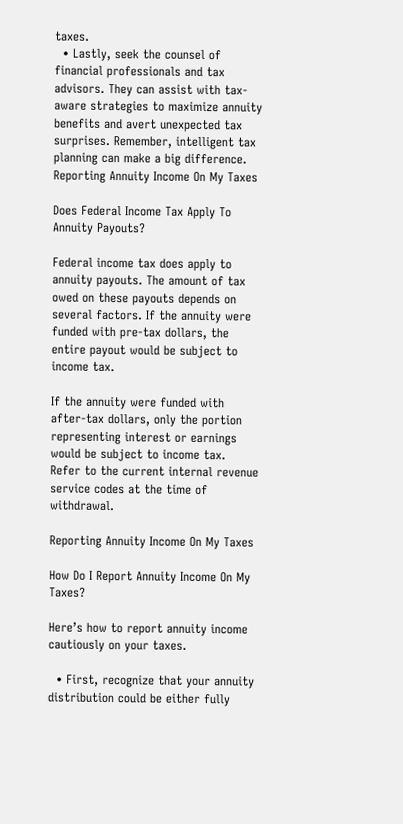taxes.
  • Lastly, seek the counsel of financial professionals and tax advisors. They can assist with tax-aware strategies to maximize annuity benefits and avert unexpected tax surprises. Remember, intelligent tax planning can make a big difference.
Reporting Annuity Income On My Taxes

Does Federal Income Tax Apply To Annuity Payouts?

Federal income tax does apply to annuity payouts. The amount of tax owed on these payouts depends on several factors. If the annuity were funded with pre-tax dollars, the entire payout would be subject to income tax.

If the annuity were funded with after-tax dollars, only the portion representing interest or earnings would be subject to income tax. Refer to the current internal revenue service codes at the time of withdrawal.

Reporting Annuity Income On My Taxes

How Do I Report Annuity Income On My Taxes?

Here’s how to report annuity income cautiously on your taxes.

  • First, recognize that your annuity distribution could be either fully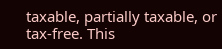taxable, partially taxable, or tax-free. This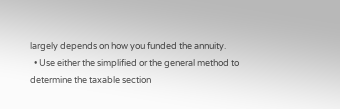largely depends on how you funded the annuity.
  • Use either the simplified or the general method to determine the taxable section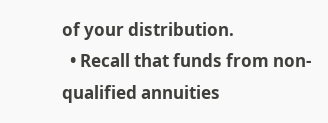of your distribution.
  • Recall that funds from non-qualified annuities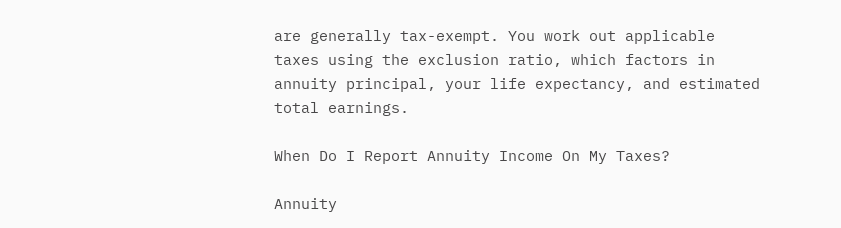are generally tax-exempt. You work out applicable taxes using the exclusion ratio, which factors in annuity principal, your life expectancy, and estimated total earnings.

When Do I Report Annuity Income On My Taxes?

Annuity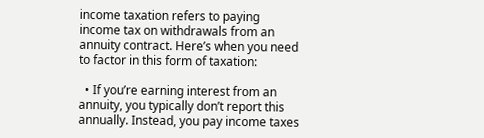income taxation refers to paying income tax on withdrawals from an annuity contract. Here’s when you need to factor in this form of taxation:

  • If you’re earning interest from an annuity, you typically don’t report this annually. Instead, you pay income taxes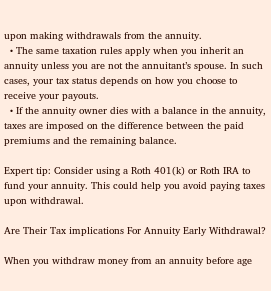upon making withdrawals from the annuity.
  • The same taxation rules apply when you inherit an annuity unless you are not the annuitant’s spouse. In such cases, your tax status depends on how you choose to receive your payouts.
  • If the annuity owner dies with a balance in the annuity, taxes are imposed on the difference between the paid premiums and the remaining balance.

Expert tip: Consider using a Roth 401(k) or Roth IRA to fund your annuity. This could help you avoid paying taxes upon withdrawal.

Are Their Tax implications For Annuity Early Withdrawal?

When you withdraw money from an annuity before age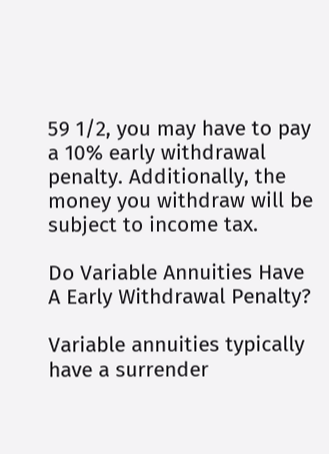59 1/2, you may have to pay a 10% early withdrawal penalty. Additionally, the money you withdraw will be subject to income tax.

Do Variable Annuities Have A Early Withdrawal Penalty?

Variable annuities typically have a surrender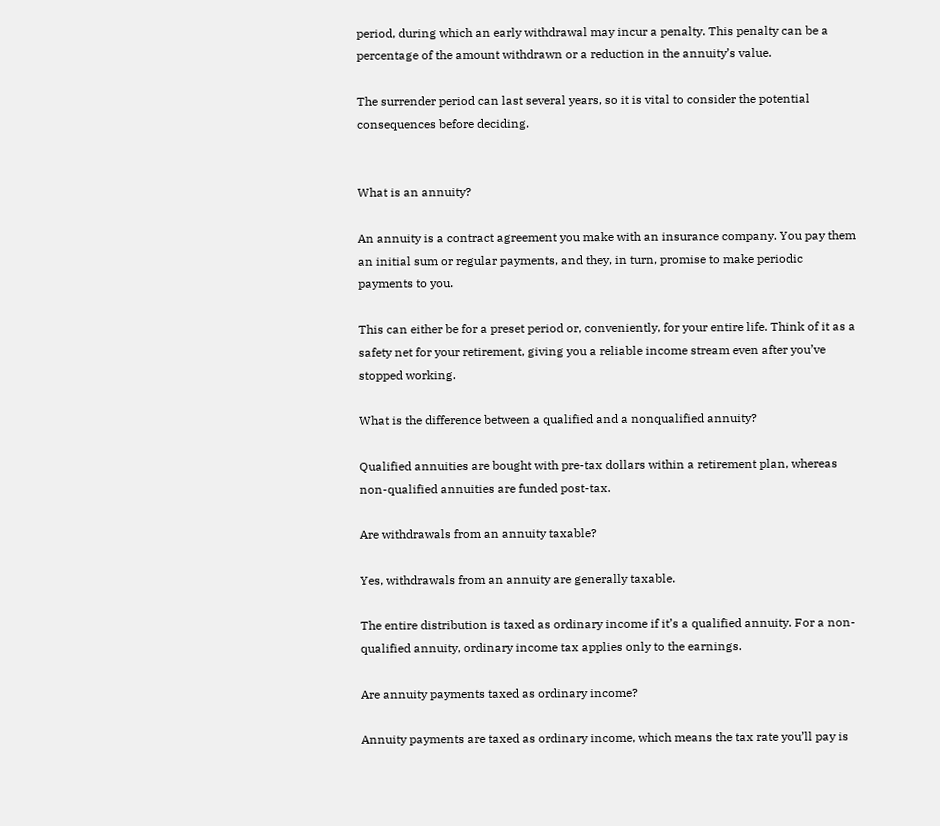period, during which an early withdrawal may incur a penalty. This penalty can be a percentage of the amount withdrawn or a reduction in the annuity’s value.

The surrender period can last several years, so it is vital to consider the potential consequences before deciding.


What is an annuity?

An annuity is a contract agreement you make with an insurance company. You pay them an initial sum or regular payments, and they, in turn, promise to make periodic payments to you.

This can either be for a preset period or, conveniently, for your entire life. Think of it as a safety net for your retirement, giving you a reliable income stream even after you’ve stopped working.

What is the difference between a qualified and a nonqualified annuity?

Qualified annuities are bought with pre-tax dollars within a retirement plan, whereas non-qualified annuities are funded post-tax.

Are withdrawals from an annuity taxable?

Yes, withdrawals from an annuity are generally taxable.

The entire distribution is taxed as ordinary income if it’s a qualified annuity. For a non-qualified annuity, ordinary income tax applies only to the earnings.

Are annuity payments taxed as ordinary income?

Annuity payments are taxed as ordinary income, which means the tax rate you’ll pay is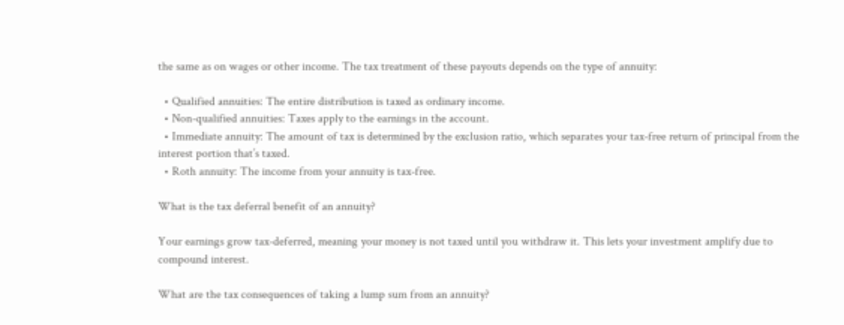the same as on wages or other income. The tax treatment of these payouts depends on the type of annuity:

  • Qualified annuities: The entire distribution is taxed as ordinary income.
  • Non-qualified annuities: Taxes apply to the earnings in the account.
  • Immediate annuity: The amount of tax is determined by the exclusion ratio, which separates your tax-free return of principal from the interest portion that’s taxed.
  • Roth annuity: The income from your annuity is tax-free.

What is the tax deferral benefit of an annuity?

Your earnings grow tax-deferred, meaning your money is not taxed until you withdraw it. This lets your investment amplify due to compound interest.

What are the tax consequences of taking a lump sum from an annuity?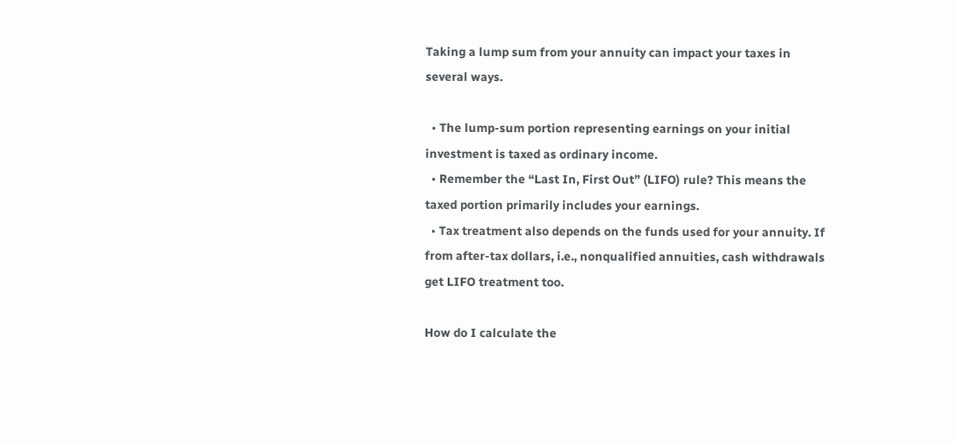Taking a lump sum from your annuity can impact your taxes in several ways.

  • The lump-sum portion representing earnings on your initial investment is taxed as ordinary income.
  • Remember the “Last In, First Out” (LIFO) rule? This means the taxed portion primarily includes your earnings.
  • Tax treatment also depends on the funds used for your annuity. If from after-tax dollars, i.e., nonqualified annuities, cash withdrawals get LIFO treatment too.

How do I calculate the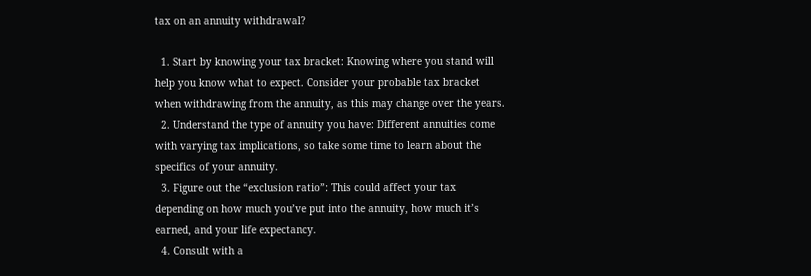tax on an annuity withdrawal?

  1. Start by knowing your tax bracket: Knowing where you stand will help you know what to expect. Consider your probable tax bracket when withdrawing from the annuity, as this may change over the years.
  2. Understand the type of annuity you have: Different annuities come with varying tax implications, so take some time to learn about the specifics of your annuity.
  3. Figure out the “exclusion ratio”: This could affect your tax depending on how much you’ve put into the annuity, how much it’s earned, and your life expectancy.
  4. Consult with a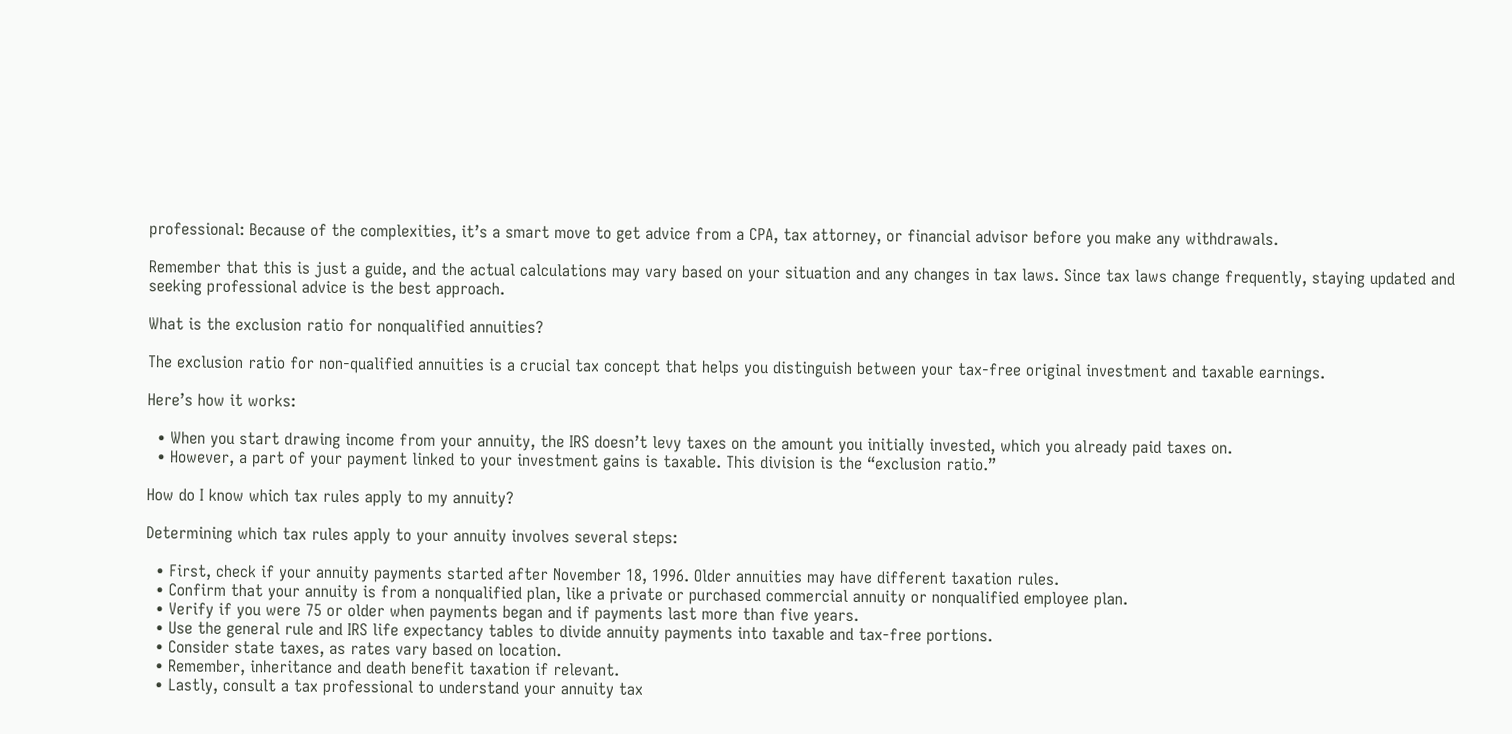professional: Because of the complexities, it’s a smart move to get advice from a CPA, tax attorney, or financial advisor before you make any withdrawals.

Remember that this is just a guide, and the actual calculations may vary based on your situation and any changes in tax laws. Since tax laws change frequently, staying updated and seeking professional advice is the best approach.

What is the exclusion ratio for nonqualified annuities?

The exclusion ratio for non-qualified annuities is a crucial tax concept that helps you distinguish between your tax-free original investment and taxable earnings.

Here’s how it works:

  • When you start drawing income from your annuity, the IRS doesn’t levy taxes on the amount you initially invested, which you already paid taxes on.
  • However, a part of your payment linked to your investment gains is taxable. This division is the “exclusion ratio.”

How do I know which tax rules apply to my annuity?

Determining which tax rules apply to your annuity involves several steps:

  • First, check if your annuity payments started after November 18, 1996. Older annuities may have different taxation rules.
  • Confirm that your annuity is from a nonqualified plan, like a private or purchased commercial annuity or nonqualified employee plan.
  • Verify if you were 75 or older when payments began and if payments last more than five years.
  • Use the general rule and IRS life expectancy tables to divide annuity payments into taxable and tax-free portions.
  • Consider state taxes, as rates vary based on location.
  • Remember, inheritance and death benefit taxation if relevant.
  • Lastly, consult a tax professional to understand your annuity tax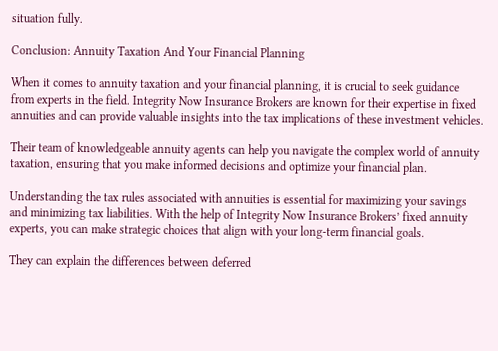situation fully.

Conclusion: Annuity Taxation And Your Financial Planning

When it comes to annuity taxation and your financial planning, it is crucial to seek guidance from experts in the field. Integrity Now Insurance Brokers are known for their expertise in fixed annuities and can provide valuable insights into the tax implications of these investment vehicles.

Their team of knowledgeable annuity agents can help you navigate the complex world of annuity taxation, ensuring that you make informed decisions and optimize your financial plan.

Understanding the tax rules associated with annuities is essential for maximizing your savings and minimizing tax liabilities. With the help of Integrity Now Insurance Brokers’ fixed annuity experts, you can make strategic choices that align with your long-term financial goals.

They can explain the differences between deferred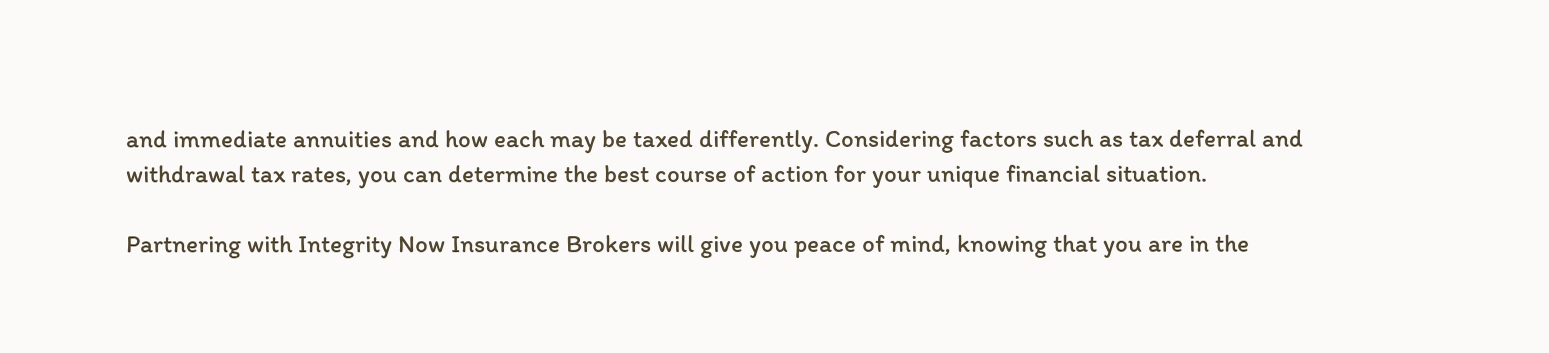and immediate annuities and how each may be taxed differently. Considering factors such as tax deferral and withdrawal tax rates, you can determine the best course of action for your unique financial situation.

Partnering with Integrity Now Insurance Brokers will give you peace of mind, knowing that you are in the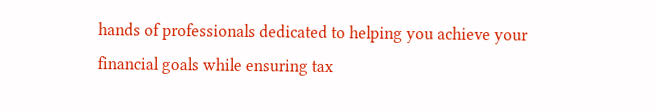hands of professionals dedicated to helping you achieve your financial goals while ensuring tax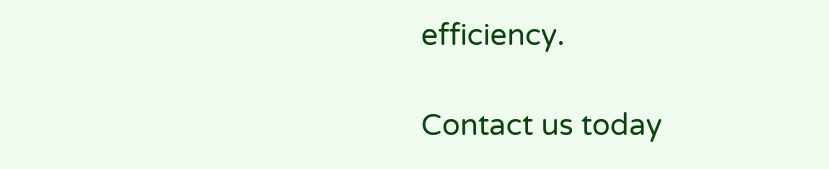efficiency.

Contact us today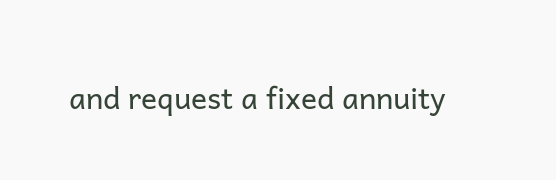and request a fixed annuity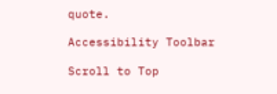quote.

Accessibility Toolbar

Scroll to Top